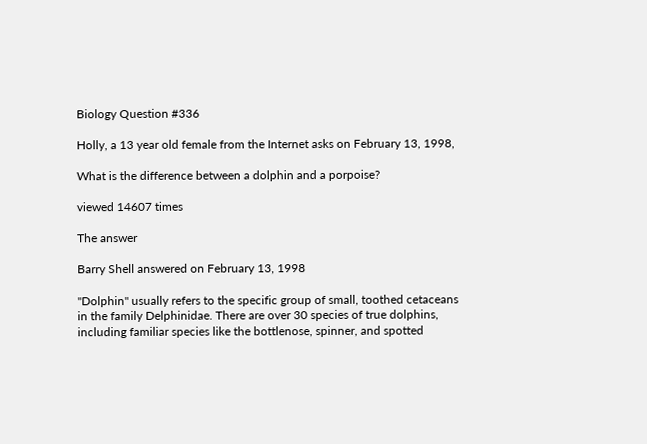Biology Question #336

Holly, a 13 year old female from the Internet asks on February 13, 1998,

What is the difference between a dolphin and a porpoise?

viewed 14607 times

The answer

Barry Shell answered on February 13, 1998

"Dolphin" usually refers to the specific group of small, toothed cetaceans in the family Delphinidae. There are over 30 species of true dolphins, including familiar species like the bottlenose, spinner, and spotted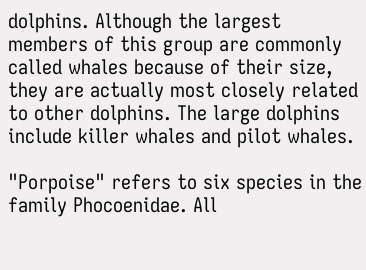dolphins. Although the largest members of this group are commonly called whales because of their size, they are actually most closely related to other dolphins. The large dolphins include killer whales and pilot whales.

"Porpoise" refers to six species in the family Phocoenidae. All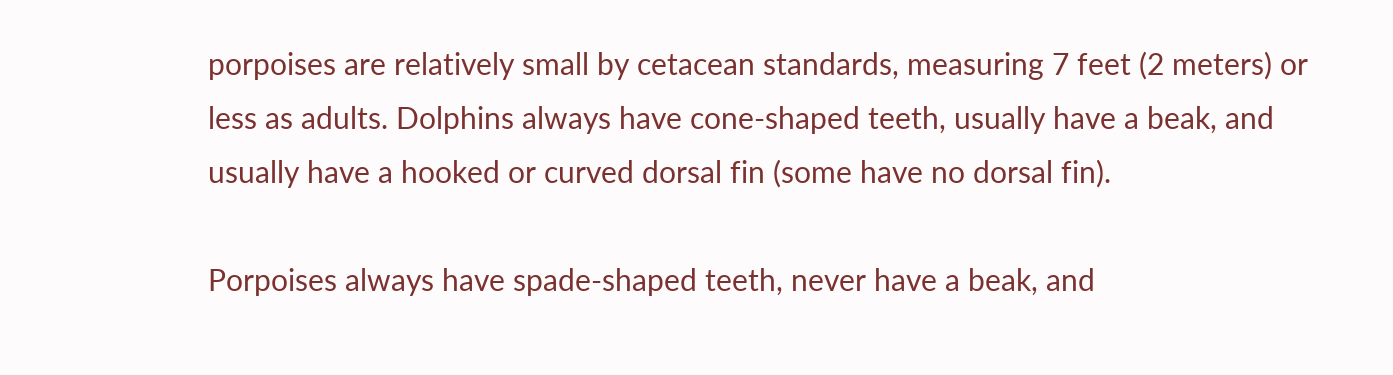porpoises are relatively small by cetacean standards, measuring 7 feet (2 meters) or less as adults. Dolphins always have cone-shaped teeth, usually have a beak, and usually have a hooked or curved dorsal fin (some have no dorsal fin).

Porpoises always have spade-shaped teeth, never have a beak, and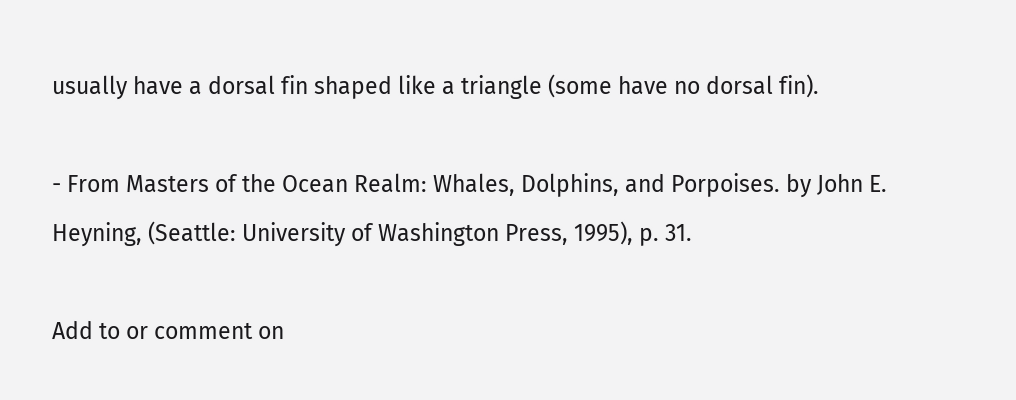usually have a dorsal fin shaped like a triangle (some have no dorsal fin).

- From Masters of the Ocean Realm: Whales, Dolphins, and Porpoises. by John E. Heyning, (Seattle: University of Washington Press, 1995), p. 31.

Add to or comment on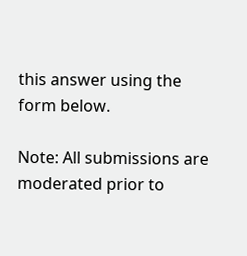this answer using the form below.

Note: All submissions are moderated prior to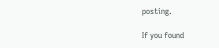posting.

If you found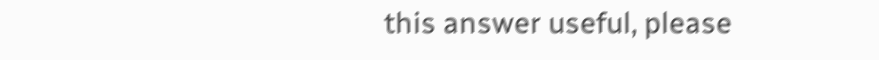this answer useful, please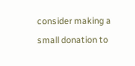consider making a small donation to